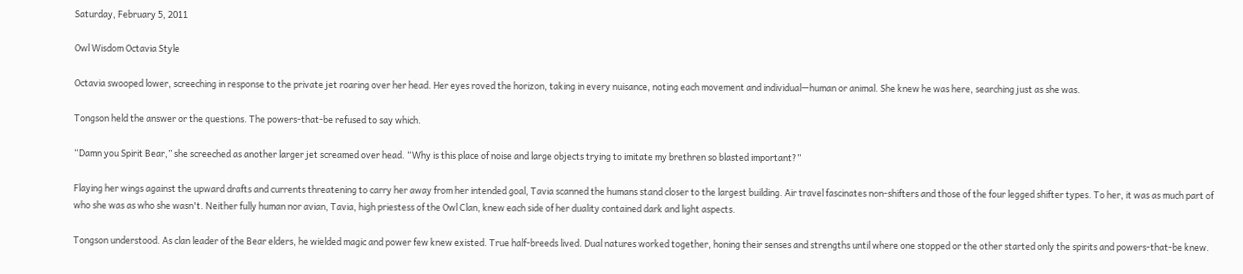Saturday, February 5, 2011

Owl Wisdom Octavia Style

Octavia swooped lower, screeching in response to the private jet roaring over her head. Her eyes roved the horizon, taking in every nuisance, noting each movement and individual—human or animal. She knew he was here, searching just as she was.

Tongson held the answer or the questions. The powers-that-be refused to say which.

“Damn you Spirit Bear,” she screeched as another larger jet screamed over head. “Why is this place of noise and large objects trying to imitate my brethren so blasted important?”

Flaying her wings against the upward drafts and currents threatening to carry her away from her intended goal, Tavia scanned the humans stand closer to the largest building. Air travel fascinates non-shifters and those of the four legged shifter types. To her, it was as much part of who she was as who she wasn't. Neither fully human nor avian, Tavia, high priestess of the Owl Clan, knew each side of her duality contained dark and light aspects.

Tongson understood. As clan leader of the Bear elders, he wielded magic and power few knew existed. True half-breeds lived. Dual natures worked together, honing their senses and strengths until where one stopped or the other started only the spirits and powers-that-be knew.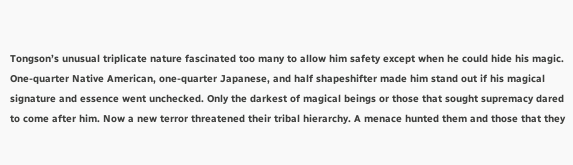Tongson’s unusual triplicate nature fascinated too many to allow him safety except when he could hide his magic. One-quarter Native American, one-quarter Japanese, and half shapeshifter made him stand out if his magical signature and essence went unchecked. Only the darkest of magical beings or those that sought supremacy dared to come after him. Now a new terror threatened their tribal hierarchy. A menace hunted them and those that they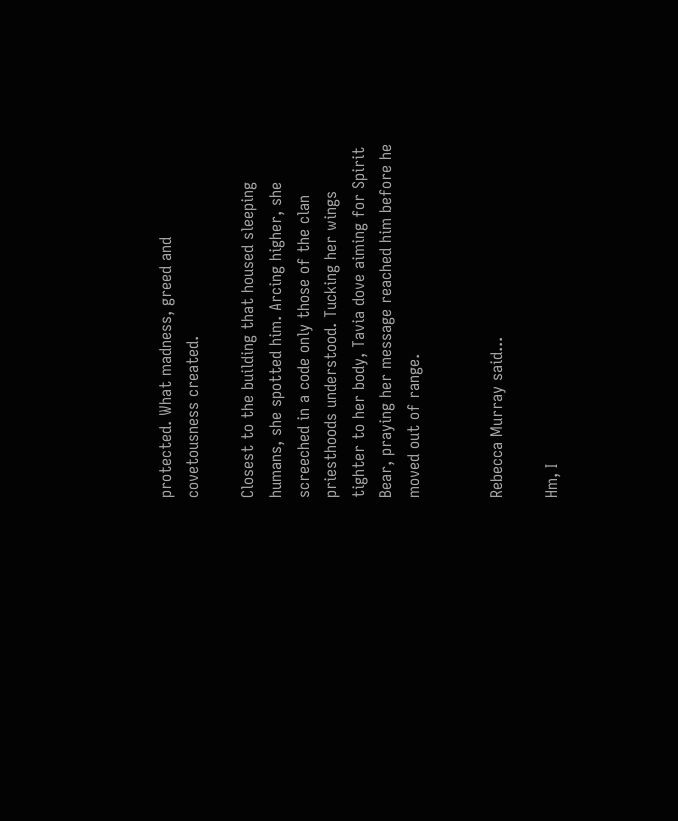protected. What madness, greed and covetousness created.

Closest to the building that housed sleeping humans, she spotted him. Arcing higher, she screeched in a code only those of the clan priesthoods understood. Tucking her wings tighter to her body, Tavia dove aiming for Spirit Bear, praying her message reached him before he moved out of range.


Rebecca Murray said...

Hm, I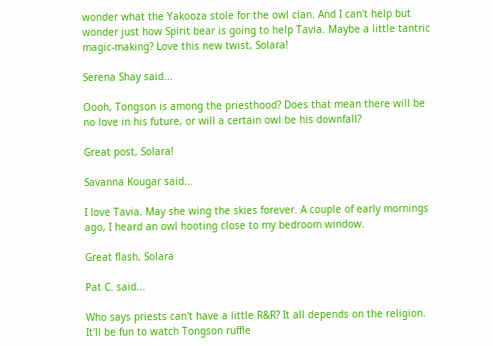wonder what the Yakooza stole for the owl clan. And I can't help but wonder just how Spirit bear is going to help Tavia. Maybe a little tantric magic-making? Love this new twist, Solara!

Serena Shay said...

Oooh, Tongson is among the priesthood? Does that mean there will be no love in his future, or will a certain owl be his downfall?

Great post, Solara!

Savanna Kougar said...

I love Tavia. May she wing the skies forever. A couple of early mornings ago, I heard an owl hooting close to my bedroom window.

Great flash, Solara

Pat C. said...

Who says priests can't have a little R&R? It all depends on the religion. It'll be fun to watch Tongson ruffle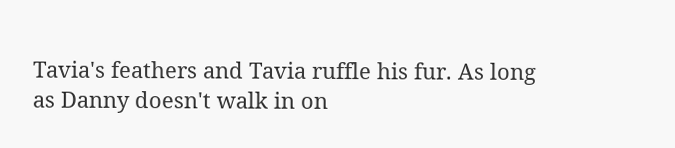Tavia's feathers and Tavia ruffle his fur. As long as Danny doesn't walk in on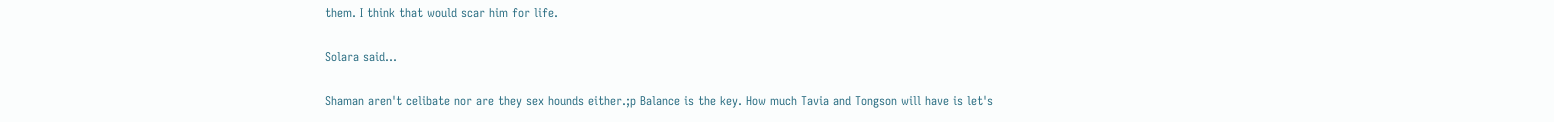them. I think that would scar him for life.

Solara said...

Shaman aren't celibate nor are they sex hounds either.;p Balance is the key. How much Tavia and Tongson will have is let's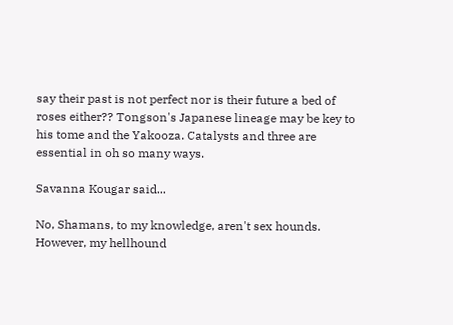say their past is not perfect nor is their future a bed of roses either?? Tongson's Japanese lineage may be key to his tome and the Yakooza. Catalysts and three are essential in oh so many ways.

Savanna Kougar said...

No, Shamans, to my knowledge, aren't sex hounds. However, my hellhound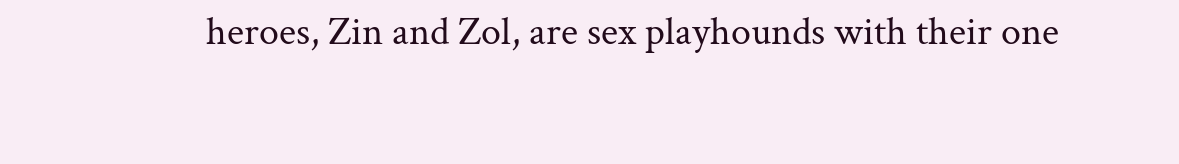heroes, Zin and Zol, are sex playhounds with their one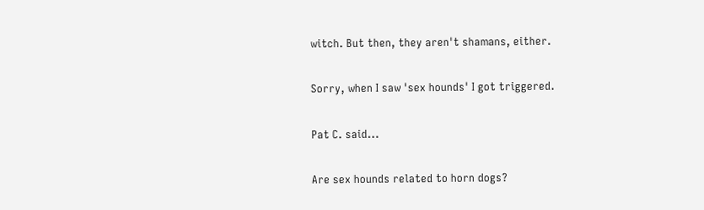witch. But then, they aren't shamans, either.

Sorry, when I saw 'sex hounds' I got triggered.

Pat C. said...

Are sex hounds related to horn dogs?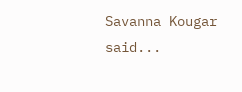Savanna Kougar said...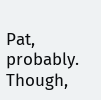Pat, probably. Though,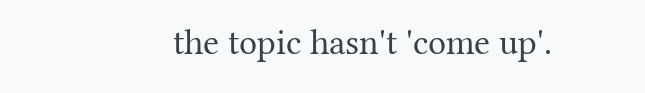the topic hasn't 'come up'.